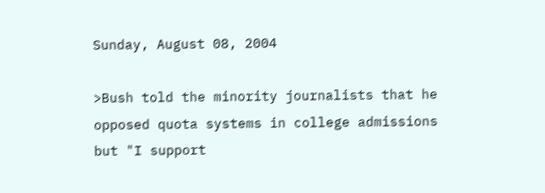Sunday, August 08, 2004

>Bush told the minority journalists that he opposed quota systems in college admissions but "I support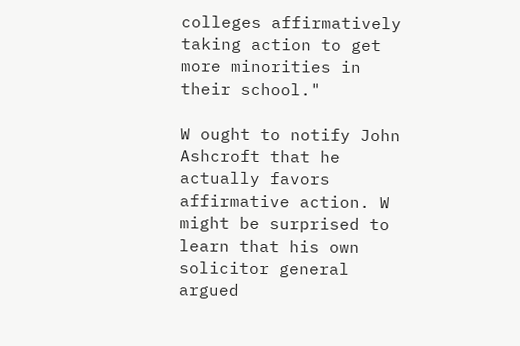colleges affirmatively taking action to get more minorities in their school."

W ought to notify John Ashcroft that he actually favors affirmative action. W might be surprised to learn that his own solicitor general argued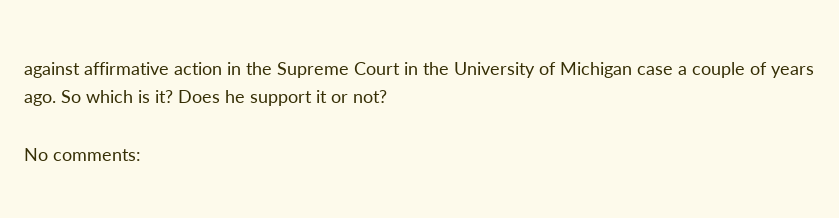against affirmative action in the Supreme Court in the University of Michigan case a couple of years ago. So which is it? Does he support it or not?

No comments: